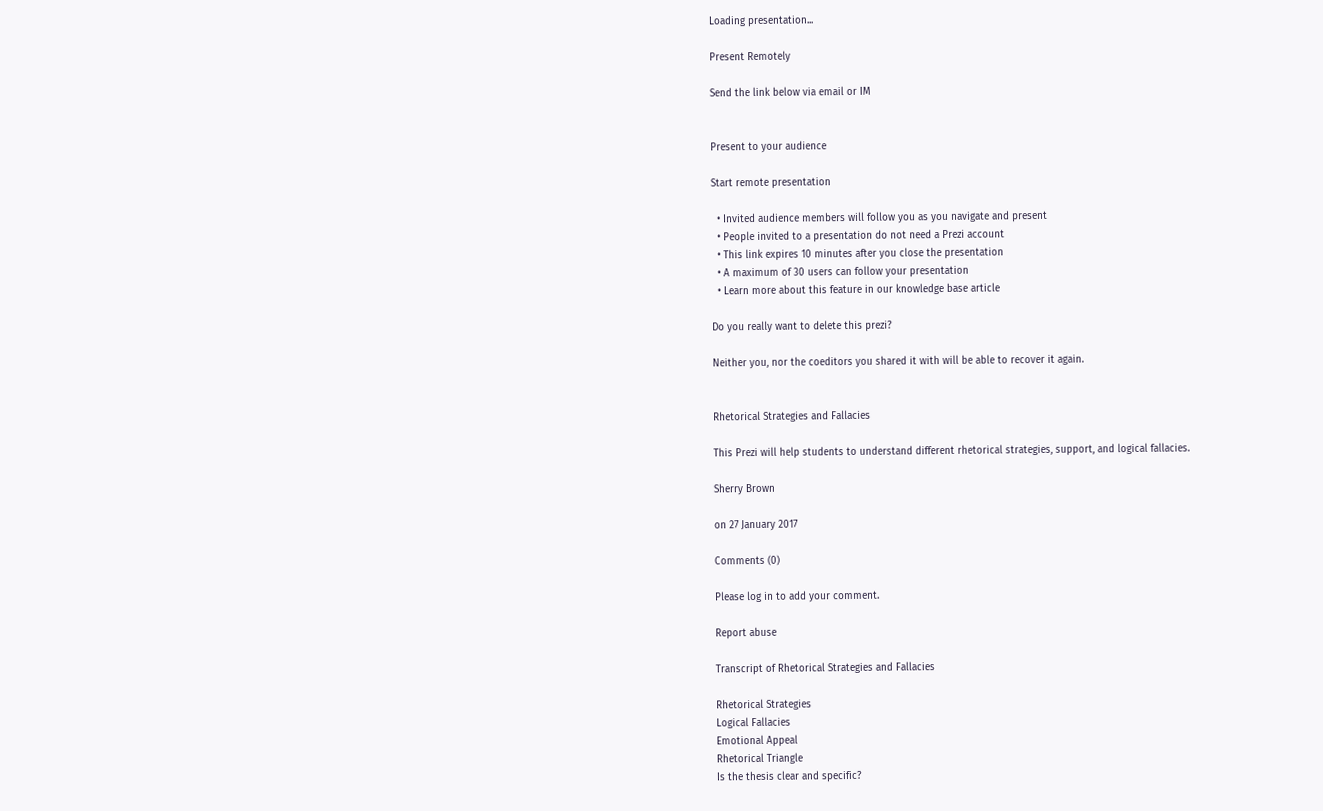Loading presentation...

Present Remotely

Send the link below via email or IM


Present to your audience

Start remote presentation

  • Invited audience members will follow you as you navigate and present
  • People invited to a presentation do not need a Prezi account
  • This link expires 10 minutes after you close the presentation
  • A maximum of 30 users can follow your presentation
  • Learn more about this feature in our knowledge base article

Do you really want to delete this prezi?

Neither you, nor the coeditors you shared it with will be able to recover it again.


Rhetorical Strategies and Fallacies

This Prezi will help students to understand different rhetorical strategies, support, and logical fallacies.

Sherry Brown

on 27 January 2017

Comments (0)

Please log in to add your comment.

Report abuse

Transcript of Rhetorical Strategies and Fallacies

Rhetorical Strategies
Logical Fallacies
Emotional Appeal
Rhetorical Triangle
Is the thesis clear and specific?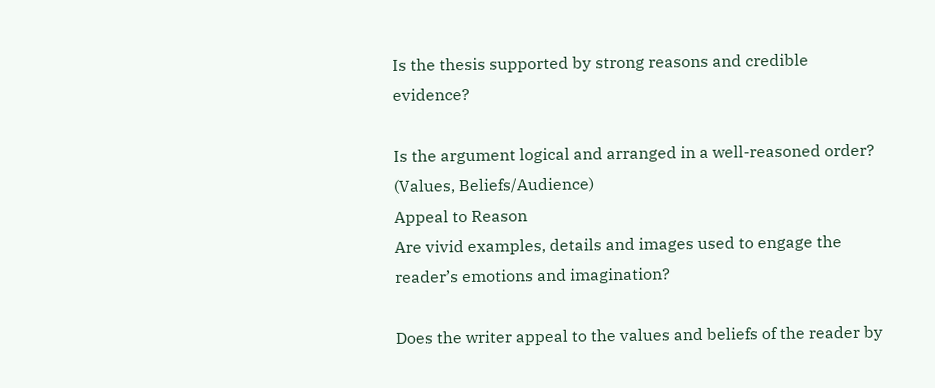Is the thesis supported by strong reasons and credible evidence?

Is the argument logical and arranged in a well-reasoned order?
(Values, Beliefs/Audience)
Appeal to Reason
Are vivid examples, details and images used to engage the reader’s emotions and imagination?

Does the writer appeal to the values and beliefs of the reader by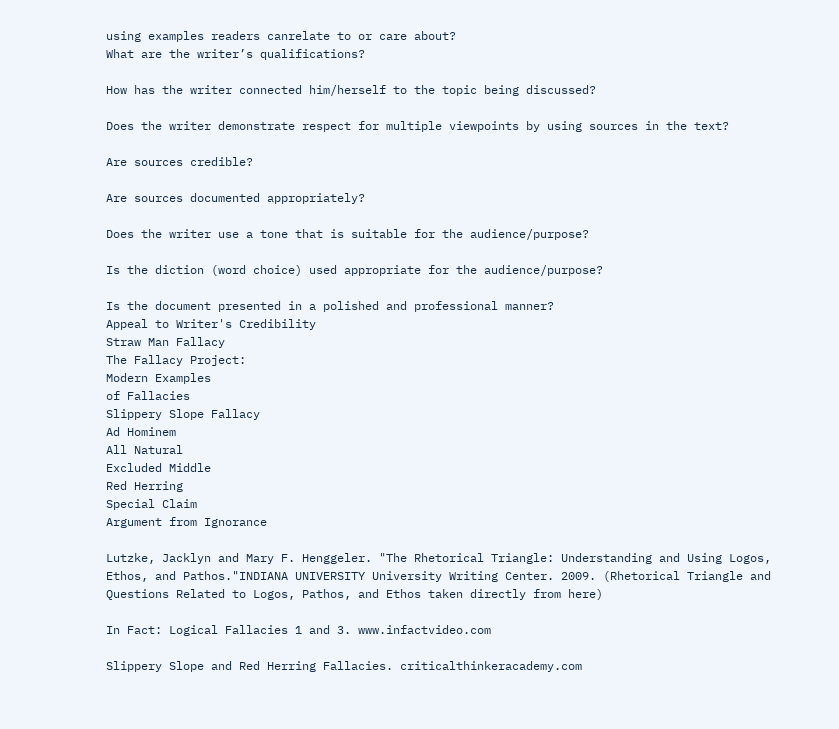using examples readers canrelate to or care about?
What are the writer’s qualifications?

How has the writer connected him/herself to the topic being discussed?

Does the writer demonstrate respect for multiple viewpoints by using sources in the text?

Are sources credible?

Are sources documented appropriately?

Does the writer use a tone that is suitable for the audience/purpose?

Is the diction (word choice) used appropriate for the audience/purpose?

Is the document presented in a polished and professional manner?
Appeal to Writer's Credibility
Straw Man Fallacy
The Fallacy Project:
Modern Examples
of Fallacies
Slippery Slope Fallacy
Ad Hominem
All Natural
Excluded Middle
Red Herring
Special Claim
Argument from Ignorance

Lutzke, Jacklyn and Mary F. Henggeler. "The Rhetorical Triangle: Understanding and Using Logos, Ethos, and Pathos."INDIANA UNIVERSITY University Writing Center. 2009. (Rhetorical Triangle and Questions Related to Logos, Pathos, and Ethos taken directly from here)

In Fact: Logical Fallacies 1 and 3. www.infactvideo.com

Slippery Slope and Red Herring Fallacies. criticalthinkeracademy.com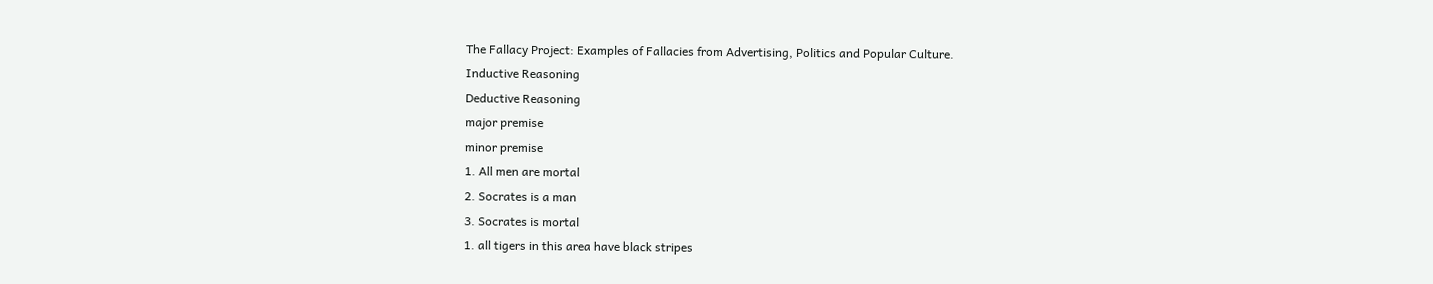The Fallacy Project: Examples of Fallacies from Advertising, Politics and Popular Culture.
Inductive Reasoning
Deductive Reasoning
major premise
minor premise
1. All men are mortal
2. Socrates is a man
3. Socrates is mortal
1. all tigers in this area have black stripes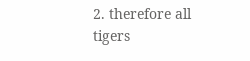2. therefore all tigers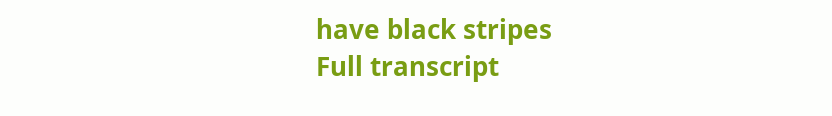have black stripes
Full transcript